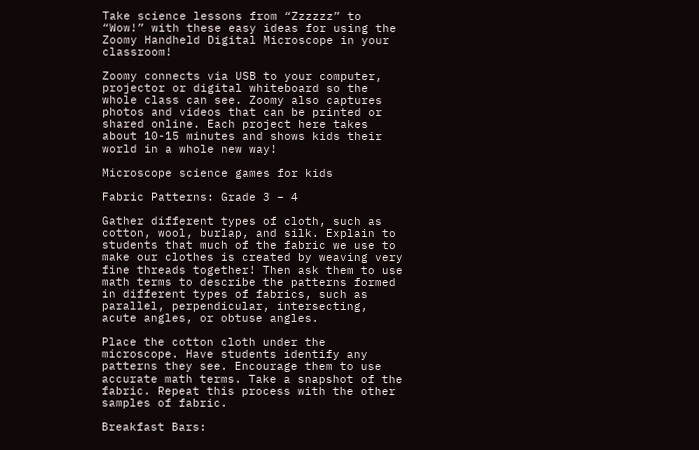Take science lessons from “Zzzzzz” to “Wow!” with these easy ideas for using the Zoomy Handheld Digital Microscope in your classroom!

Zoomy connects via USB to your computer, projector or digital whiteboard so the whole class can see. Zoomy also captures photos and videos that can be printed or shared online. Each project here takes about 10-15 minutes and shows kids their world in a whole new way!

Microscope science games for kids

Fabric Patterns: Grade 3 – 4

Gather different types of cloth, such as cotton, wool, burlap, and silk. Explain to students that much of the fabric we use to make our clothes is created by weaving very fine threads together! Then ask them to use math terms to describe the patterns formed in different types of fabrics, such as parallel, perpendicular, intersecting, acute angles, or obtuse angles.

Place the cotton cloth under the microscope. Have students identify any patterns they see. Encourage them to use accurate math terms. Take a snapshot of the fabric. Repeat this process with the other samples of fabric.

Breakfast Bars: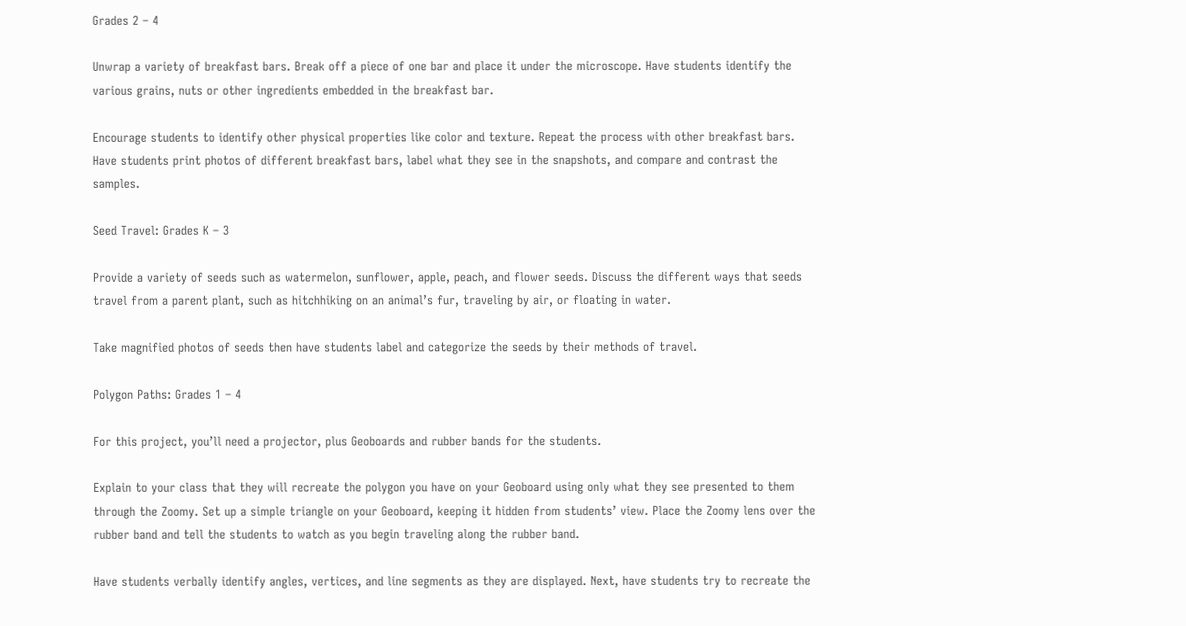Grades 2 – 4

Unwrap a variety of breakfast bars. Break off a piece of one bar and place it under the microscope. Have students identify the various grains, nuts or other ingredients embedded in the breakfast bar.

Encourage students to identify other physical properties like color and texture. Repeat the process with other breakfast bars. Have students print photos of different breakfast bars, label what they see in the snapshots, and compare and contrast the samples.

Seed Travel: Grades K – 3

Provide a variety of seeds such as watermelon, sunflower, apple, peach, and flower seeds. Discuss the different ways that seeds travel from a parent plant, such as hitchhiking on an animal’s fur, traveling by air, or floating in water.

Take magnified photos of seeds then have students label and categorize the seeds by their methods of travel.

Polygon Paths: Grades 1 – 4

For this project, you’ll need a projector, plus Geoboards and rubber bands for the students.

Explain to your class that they will recreate the polygon you have on your Geoboard using only what they see presented to them through the Zoomy. Set up a simple triangle on your Geoboard, keeping it hidden from students’ view. Place the Zoomy lens over the rubber band and tell the students to watch as you begin traveling along the rubber band.

Have students verbally identify angles, vertices, and line segments as they are displayed. Next, have students try to recreate the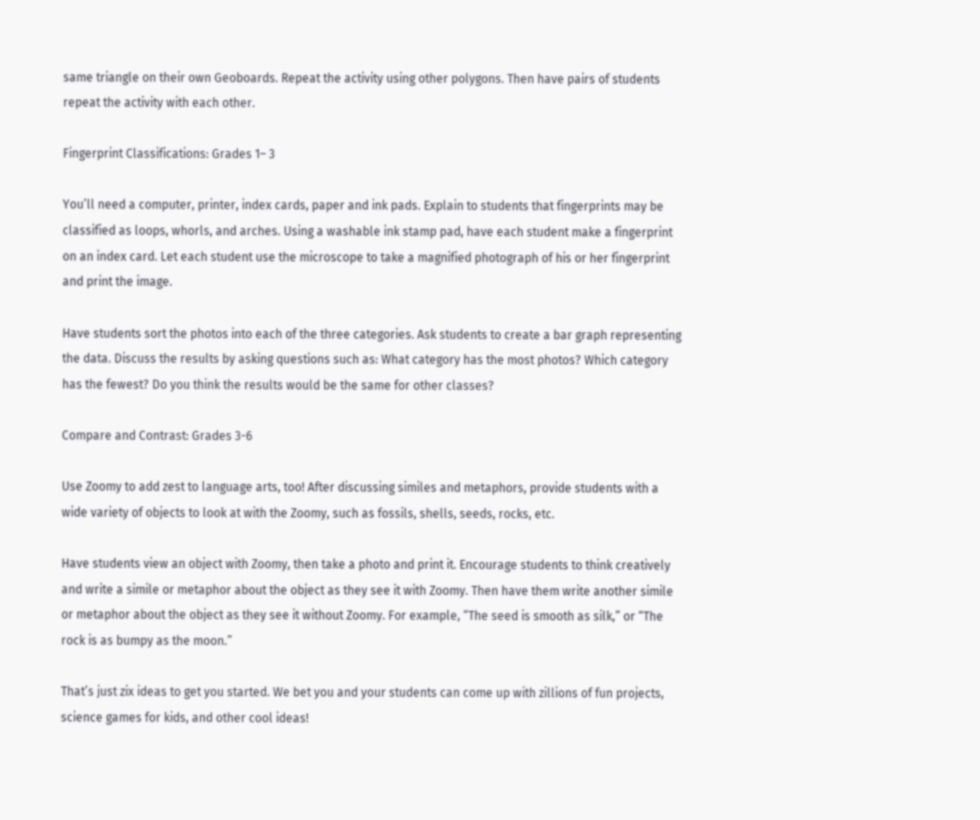same triangle on their own Geoboards. Repeat the activity using other polygons. Then have pairs of students repeat the activity with each other.

Fingerprint Classifications: Grades 1– 3

You’ll need a computer, printer, index cards, paper and ink pads. Explain to students that fingerprints may be classified as loops, whorls, and arches. Using a washable ink stamp pad, have each student make a fingerprint on an index card. Let each student use the microscope to take a magnified photograph of his or her fingerprint and print the image.

Have students sort the photos into each of the three categories. Ask students to create a bar graph representing the data. Discuss the results by asking questions such as: What category has the most photos? Which category has the fewest? Do you think the results would be the same for other classes?

Compare and Contrast: Grades 3-6

Use Zoomy to add zest to language arts, too! After discussing similes and metaphors, provide students with a wide variety of objects to look at with the Zoomy, such as fossils, shells, seeds, rocks, etc.

Have students view an object with Zoomy, then take a photo and print it. Encourage students to think creatively and write a simile or metaphor about the object as they see it with Zoomy. Then have them write another simile or metaphor about the object as they see it without Zoomy. For example, “The seed is smooth as silk,” or “The rock is as bumpy as the moon.”

That’s just zix ideas to get you started. We bet you and your students can come up with zillions of fun projects, science games for kids, and other cool ideas!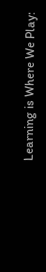Learning is Where We Play: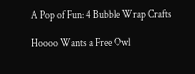A Pop of Fun: 4 Bubble Wrap Crafts

Hoooo Wants a Free Owl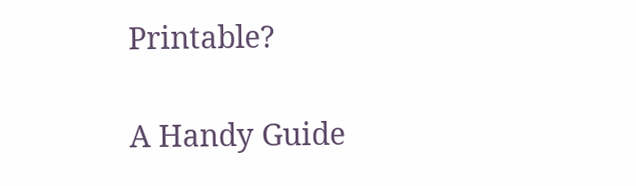Printable?

A Handy Guide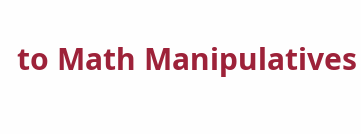to Math Manipulatives